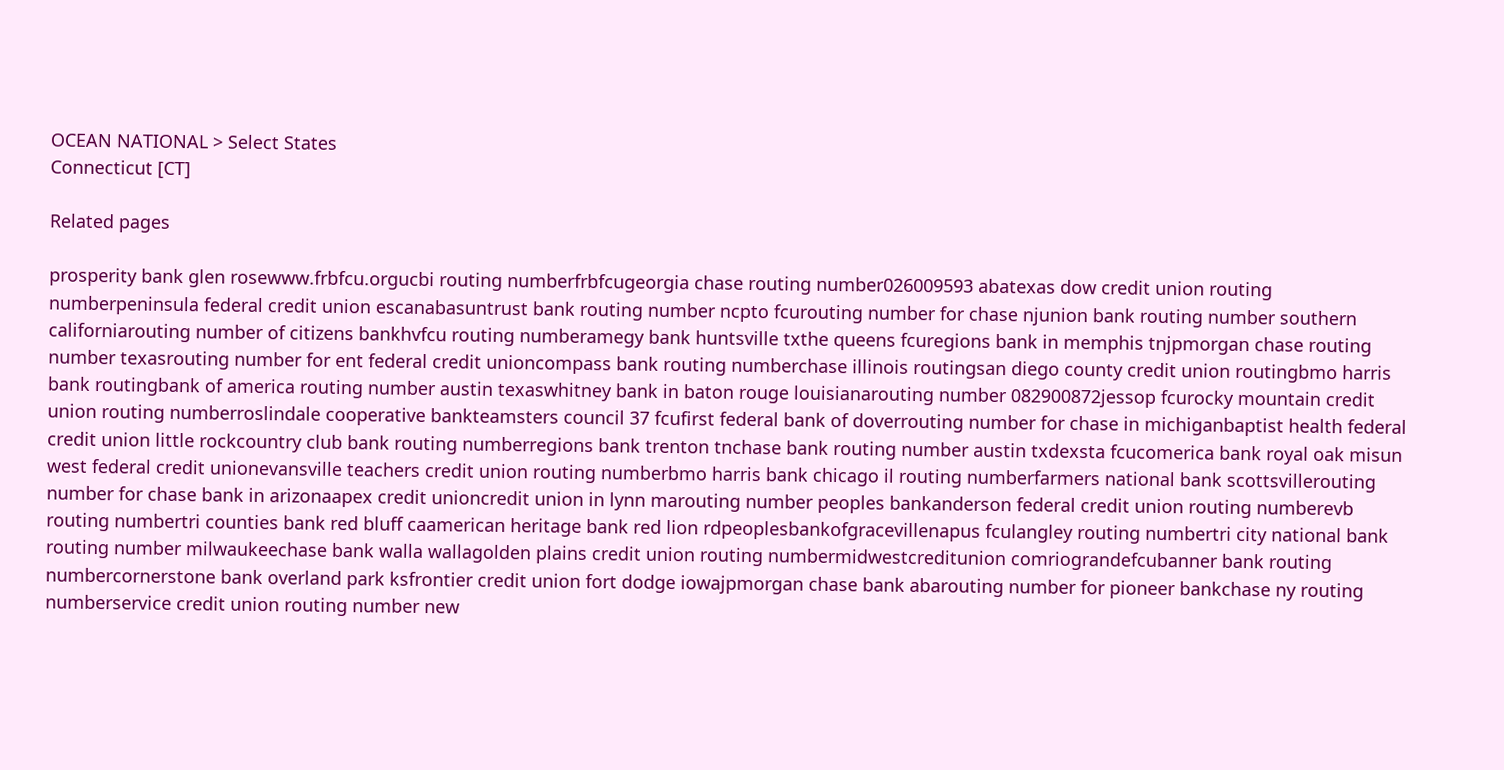OCEAN NATIONAL > Select States
Connecticut [CT]

Related pages

prosperity bank glen rosewww.frbfcu.orgucbi routing numberfrbfcugeorgia chase routing number026009593 abatexas dow credit union routing numberpeninsula federal credit union escanabasuntrust bank routing number ncpto fcurouting number for chase njunion bank routing number southern californiarouting number of citizens bankhvfcu routing numberamegy bank huntsville txthe queens fcuregions bank in memphis tnjpmorgan chase routing number texasrouting number for ent federal credit unioncompass bank routing numberchase illinois routingsan diego county credit union routingbmo harris bank routingbank of america routing number austin texaswhitney bank in baton rouge louisianarouting number 082900872jessop fcurocky mountain credit union routing numberroslindale cooperative bankteamsters council 37 fcufirst federal bank of doverrouting number for chase in michiganbaptist health federal credit union little rockcountry club bank routing numberregions bank trenton tnchase bank routing number austin txdexsta fcucomerica bank royal oak misun west federal credit unionevansville teachers credit union routing numberbmo harris bank chicago il routing numberfarmers national bank scottsvillerouting number for chase bank in arizonaapex credit unioncredit union in lynn marouting number peoples bankanderson federal credit union routing numberevb routing numbertri counties bank red bluff caamerican heritage bank red lion rdpeoplesbankofgracevillenapus fculangley routing numbertri city national bank routing number milwaukeechase bank walla wallagolden plains credit union routing numbermidwestcreditunion comriograndefcubanner bank routing numbercornerstone bank overland park ksfrontier credit union fort dodge iowajpmorgan chase bank abarouting number for pioneer bankchase ny routing numberservice credit union routing number new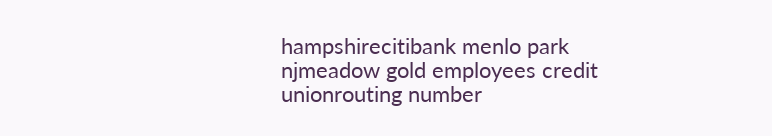hampshirecitibank menlo park njmeadow gold employees credit unionrouting number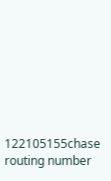122105155chase routing number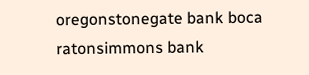oregonstonegate bank boca ratonsimmons bank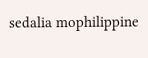sedalia mophilippine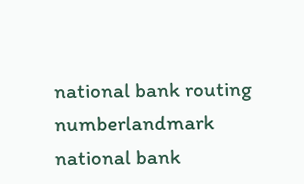national bank routing numberlandmark national bank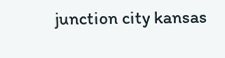junction city kansas